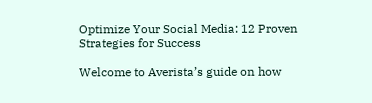Optimize Your Social Media: 12 Proven Strategies for Success

Welcome to Averista’s guide on how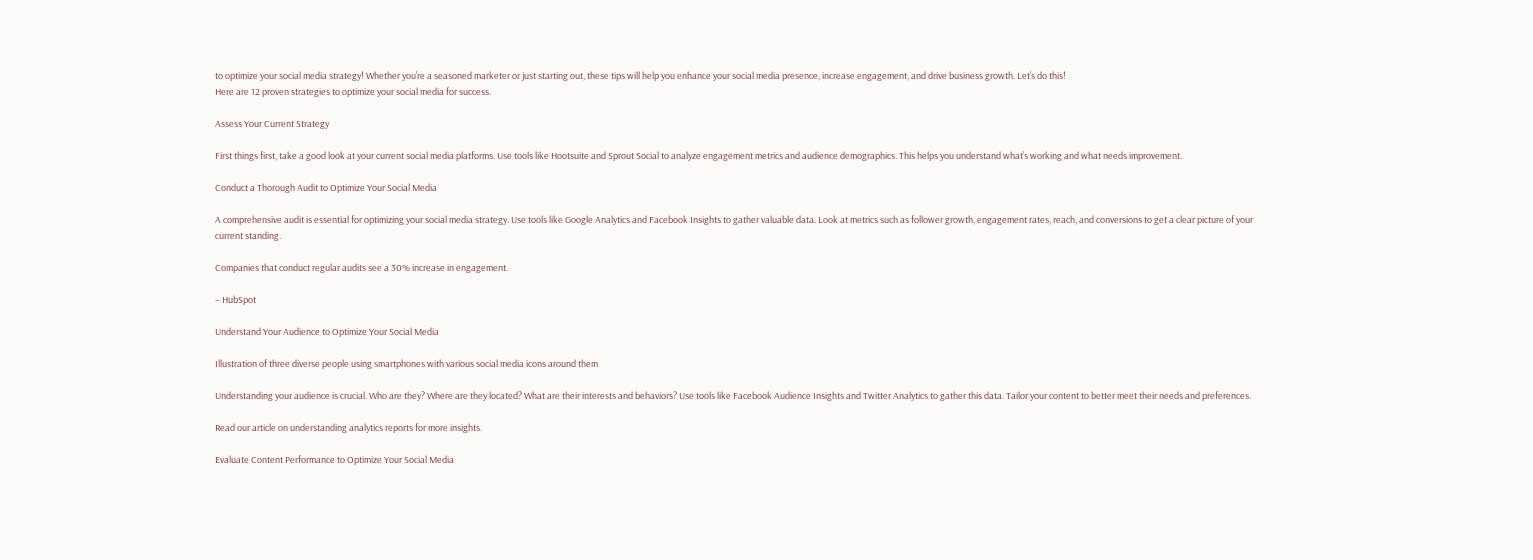to optimize your social media strategy! Whether you’re a seasoned marketer or just starting out, these tips will help you enhance your social media presence, increase engagement, and drive business growth. Let’s do this!
Here are 12 proven strategies to optimize your social media for success.

Assess Your Current Strategy

First things first, take a good look at your current social media platforms. Use tools like Hootsuite and Sprout Social to analyze engagement metrics and audience demographics. This helps you understand what’s working and what needs improvement.

Conduct a Thorough Audit to Optimize Your Social Media

A comprehensive audit is essential for optimizing your social media strategy. Use tools like Google Analytics and Facebook Insights to gather valuable data. Look at metrics such as follower growth, engagement rates, reach, and conversions to get a clear picture of your current standing.

Companies that conduct regular audits see a 30% increase in engagement.

– HubSpot

Understand Your Audience to Optimize Your Social Media

Illustration of three diverse people using smartphones with various social media icons around them

Understanding your audience is crucial. Who are they? Where are they located? What are their interests and behaviors? Use tools like Facebook Audience Insights and Twitter Analytics to gather this data. Tailor your content to better meet their needs and preferences.

Read our article on understanding analytics reports for more insights.

Evaluate Content Performance to Optimize Your Social Media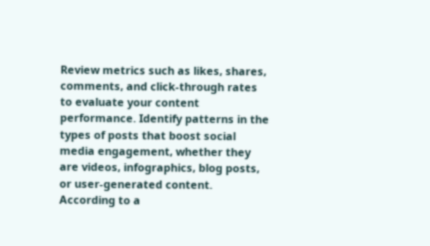Review metrics such as likes, shares, comments, and click-through rates to evaluate your content performance. Identify patterns in the types of posts that boost social media engagement, whether they are videos, infographics, blog posts, or user-generated content. According to a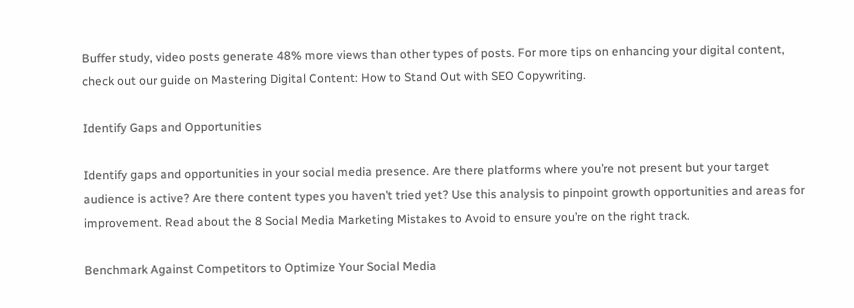Buffer study, video posts generate 48% more views than other types of posts. For more tips on enhancing your digital content, check out our guide on Mastering Digital Content: How to Stand Out with SEO Copywriting.

Identify Gaps and Opportunities

Identify gaps and opportunities in your social media presence. Are there platforms where you’re not present but your target audience is active? Are there content types you haven’t tried yet? Use this analysis to pinpoint growth opportunities and areas for improvement. Read about the 8 Social Media Marketing Mistakes to Avoid to ensure you’re on the right track.

Benchmark Against Competitors to Optimize Your Social Media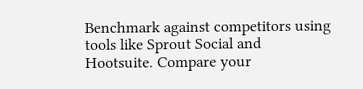Benchmark against competitors using tools like Sprout Social and Hootsuite. Compare your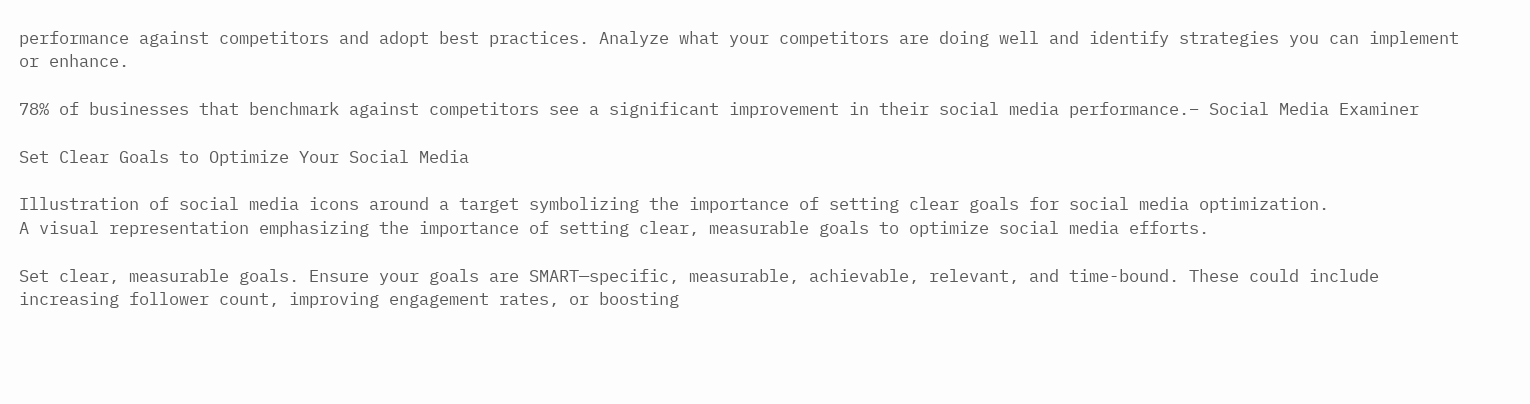performance against competitors and adopt best practices. Analyze what your competitors are doing well and identify strategies you can implement or enhance.

78% of businesses that benchmark against competitors see a significant improvement in their social media performance.– Social Media Examiner

Set Clear Goals to Optimize Your Social Media

Illustration of social media icons around a target symbolizing the importance of setting clear goals for social media optimization.
A visual representation emphasizing the importance of setting clear, measurable goals to optimize social media efforts.

Set clear, measurable goals. Ensure your goals are SMART—specific, measurable, achievable, relevant, and time-bound. These could include increasing follower count, improving engagement rates, or boosting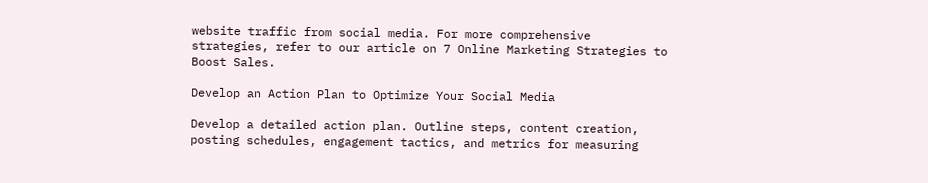website traffic from social media. For more comprehensive strategies, refer to our article on 7 Online Marketing Strategies to Boost Sales.

Develop an Action Plan to Optimize Your Social Media

Develop a detailed action plan. Outline steps, content creation, posting schedules, engagement tactics, and metrics for measuring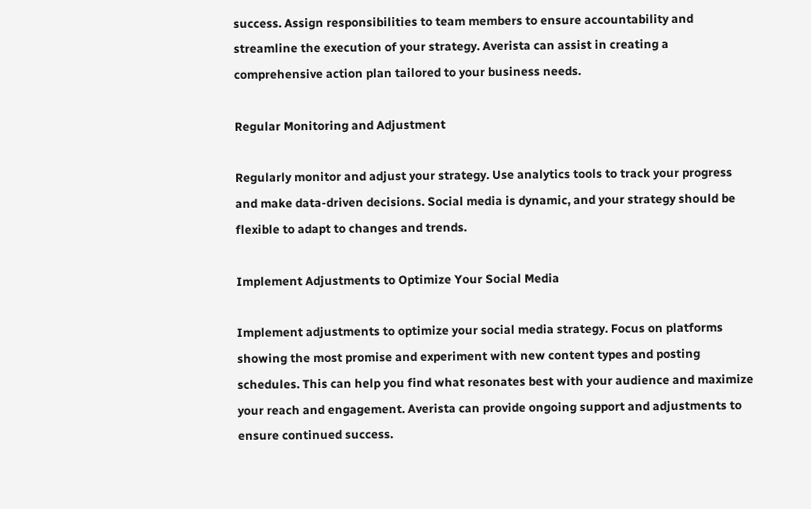success. Assign responsibilities to team members to ensure accountability and streamline the execution of your strategy. Averista can assist in creating a comprehensive action plan tailored to your business needs.

Regular Monitoring and Adjustment

Regularly monitor and adjust your strategy. Use analytics tools to track your progress and make data-driven decisions. Social media is dynamic, and your strategy should be flexible to adapt to changes and trends.

Implement Adjustments to Optimize Your Social Media

Implement adjustments to optimize your social media strategy. Focus on platforms showing the most promise and experiment with new content types and posting schedules. This can help you find what resonates best with your audience and maximize your reach and engagement. Averista can provide ongoing support and adjustments to ensure continued success.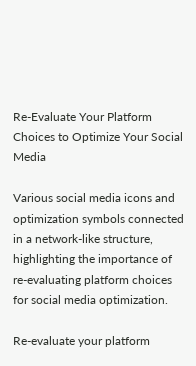Re-Evaluate Your Platform Choices to Optimize Your Social Media

Various social media icons and optimization symbols connected in a network-like structure, highlighting the importance of re-evaluating platform choices for social media optimization.

Re-evaluate your platform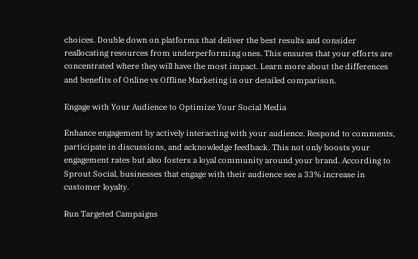choices. Double down on platforms that deliver the best results and consider reallocating resources from underperforming ones. This ensures that your efforts are concentrated where they will have the most impact. Learn more about the differences and benefits of Online vs Offline Marketing in our detailed comparison.

Engage with Your Audience to Optimize Your Social Media

Enhance engagement by actively interacting with your audience. Respond to comments, participate in discussions, and acknowledge feedback. This not only boosts your engagement rates but also fosters a loyal community around your brand. According to Sprout Social, businesses that engage with their audience see a 33% increase in customer loyalty.

Run Targeted Campaigns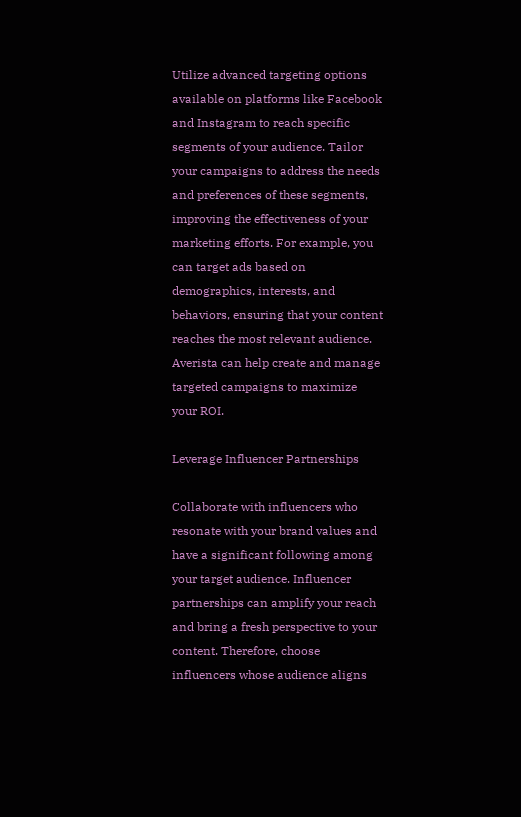Utilize advanced targeting options available on platforms like Facebook and Instagram to reach specific segments of your audience. Tailor your campaigns to address the needs and preferences of these segments, improving the effectiveness of your marketing efforts. For example, you can target ads based on demographics, interests, and behaviors, ensuring that your content reaches the most relevant audience. Averista can help create and manage targeted campaigns to maximize your ROI.

Leverage Influencer Partnerships

Collaborate with influencers who resonate with your brand values and have a significant following among your target audience. Influencer partnerships can amplify your reach and bring a fresh perspective to your content. Therefore, choose influencers whose audience aligns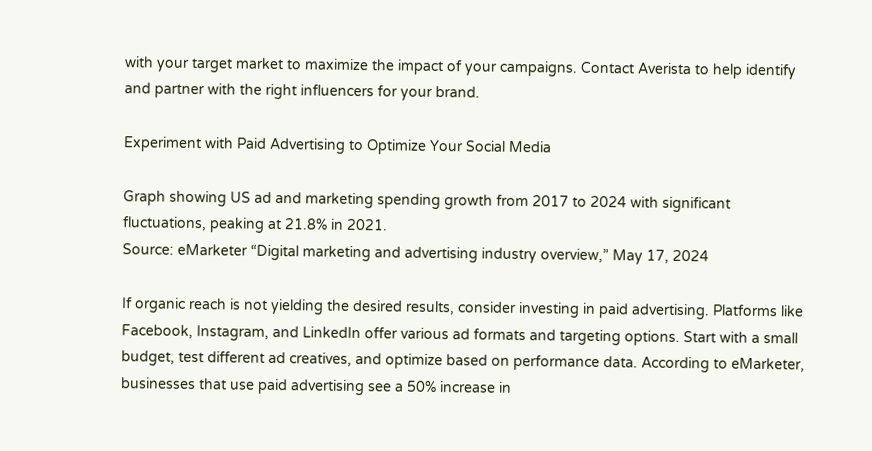with your target market to maximize the impact of your campaigns. Contact Averista to help identify and partner with the right influencers for your brand.

Experiment with Paid Advertising to Optimize Your Social Media

Graph showing US ad and marketing spending growth from 2017 to 2024 with significant fluctuations, peaking at 21.8% in 2021.
Source: eMarketer “Digital marketing and advertising industry overview,” May 17, 2024

If organic reach is not yielding the desired results, consider investing in paid advertising. Platforms like Facebook, Instagram, and LinkedIn offer various ad formats and targeting options. Start with a small budget, test different ad creatives, and optimize based on performance data. According to eMarketer, businesses that use paid advertising see a 50% increase in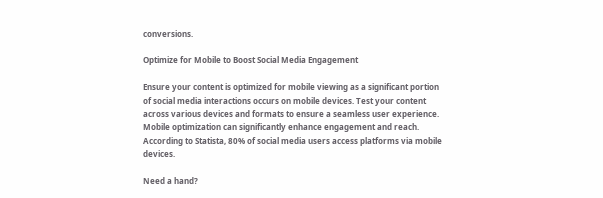conversions.

Optimize for Mobile to Boost Social Media Engagement

Ensure your content is optimized for mobile viewing as a significant portion of social media interactions occurs on mobile devices. Test your content across various devices and formats to ensure a seamless user experience. Mobile optimization can significantly enhance engagement and reach. According to Statista, 80% of social media users access platforms via mobile devices.

Need a hand?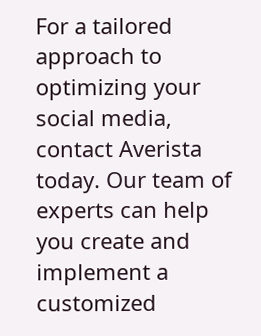For a tailored approach to optimizing your social media, contact Averista today. Our team of experts can help you create and implement a customized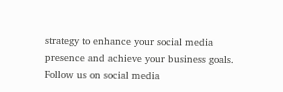strategy to enhance your social media presence and achieve your business goals. Follow us on social media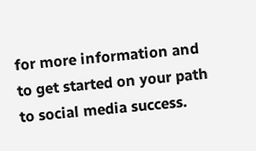for more information and to get started on your path to social media success.